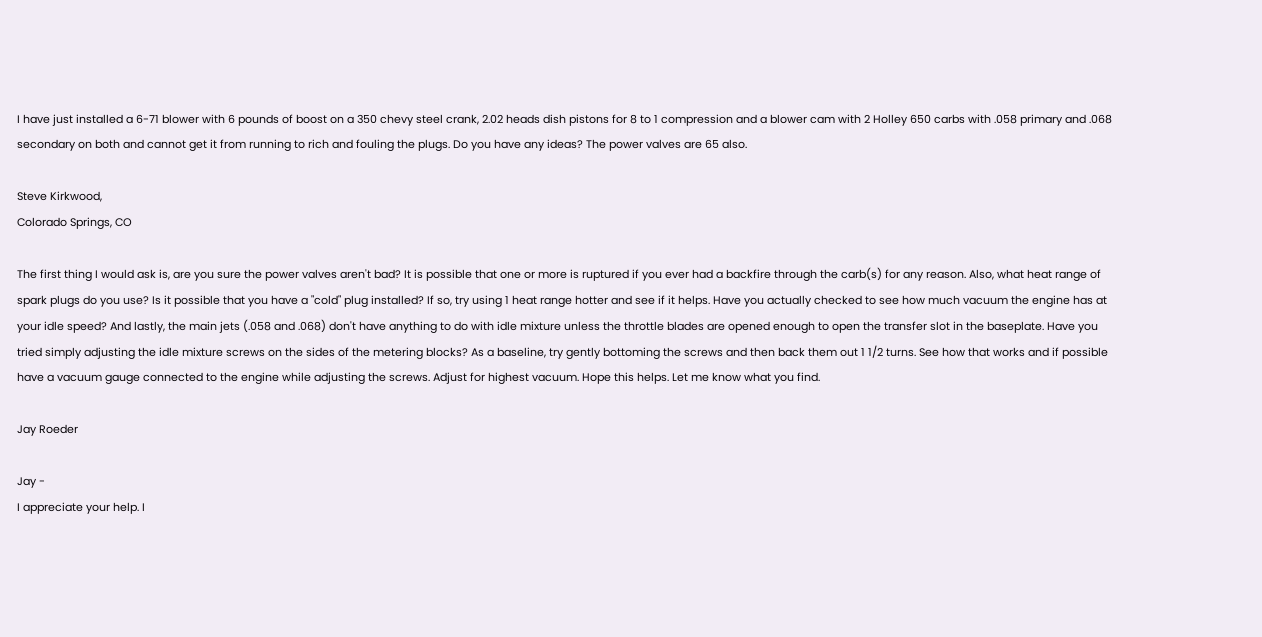I have just installed a 6-71 blower with 6 pounds of boost on a 350 chevy steel crank, 2.02 heads dish pistons for 8 to 1 compression and a blower cam with 2 Holley 650 carbs with .058 primary and .068 secondary on both and cannot get it from running to rich and fouling the plugs. Do you have any ideas? The power valves are 65 also.

Steve Kirkwood,
Colorado Springs, CO

The first thing I would ask is, are you sure the power valves aren't bad? It is possible that one or more is ruptured if you ever had a backfire through the carb(s) for any reason. Also, what heat range of spark plugs do you use? Is it possible that you have a "cold" plug installed? If so, try using 1 heat range hotter and see if it helps. Have you actually checked to see how much vacuum the engine has at your idle speed? And lastly, the main jets (.058 and .068) don't have anything to do with idle mixture unless the throttle blades are opened enough to open the transfer slot in the baseplate. Have you tried simply adjusting the idle mixture screws on the sides of the metering blocks? As a baseline, try gently bottoming the screws and then back them out 1 1/2 turns. See how that works and if possible have a vacuum gauge connected to the engine while adjusting the screws. Adjust for highest vacuum. Hope this helps. Let me know what you find.

Jay Roeder

Jay -
I appreciate your help. I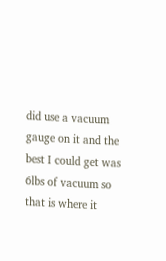did use a vacuum gauge on it and the best I could get was 6lbs of vacuum so that is where it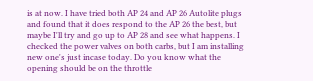is at now. I have tried both AP 24 and AP 26 Autolite plugs and found that it does respond to the AP 26 the best, but maybe I'll try and go up to AP 28 and see what happens. I checked the power valves on both carbs, but I am installing new one's just incase today. Do you know what the opening should be on the throttle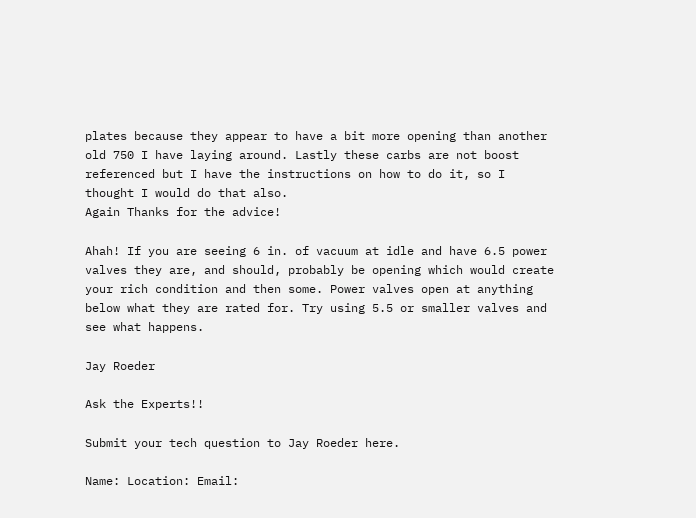plates because they appear to have a bit more opening than another old 750 I have laying around. Lastly these carbs are not boost referenced but I have the instructions on how to do it, so I thought I would do that also.
Again Thanks for the advice!

Ahah! If you are seeing 6 in. of vacuum at idle and have 6.5 power valves they are, and should, probably be opening which would create your rich condition and then some. Power valves open at anything below what they are rated for. Try using 5.5 or smaller valves and see what happens.

Jay Roeder

Ask the Experts!!

Submit your tech question to Jay Roeder here.

Name: Location: Email: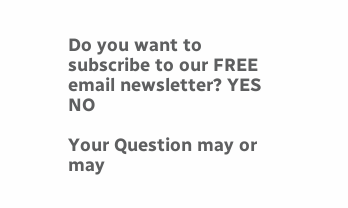Do you want to subscribe to our FREE email newsletter? YES NO

Your Question may or may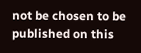not be chosen to be published on this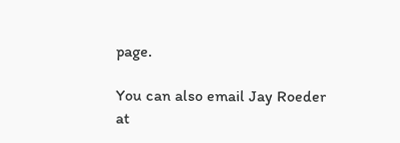page.

You can also email Jay Roeder at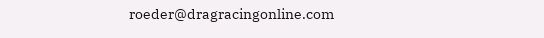roeder@dragracingonline.com